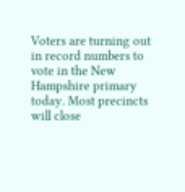Voters are turning out in record numbers to vote in the New Hampshire primary today. Most precincts will close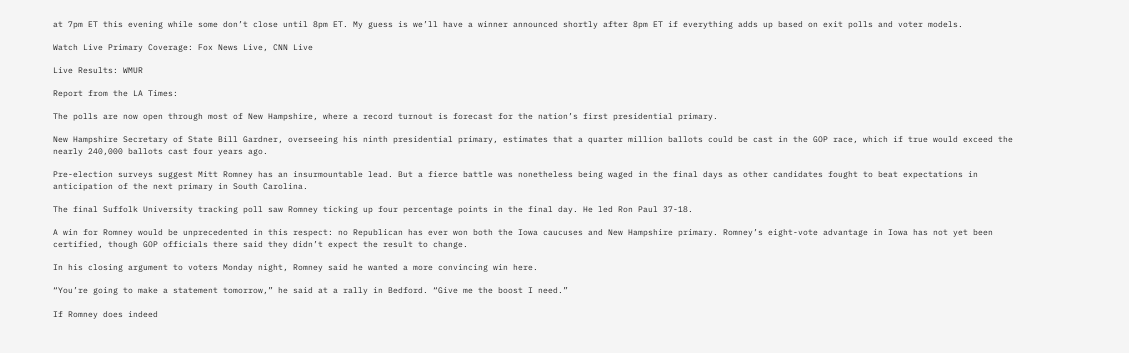at 7pm ET this evening while some don’t close until 8pm ET. My guess is we’ll have a winner announced shortly after 8pm ET if everything adds up based on exit polls and voter models.

Watch Live Primary Coverage: Fox News Live, CNN Live

Live Results: WMUR

Report from the LA Times:

The polls are now open through most of New Hampshire, where a record turnout is forecast for the nation’s first presidential primary.

New Hampshire Secretary of State Bill Gardner, overseeing his ninth presidential primary, estimates that a quarter million ballots could be cast in the GOP race, which if true would exceed the nearly 240,000 ballots cast four years ago.

Pre-election surveys suggest Mitt Romney has an insurmountable lead. But a fierce battle was nonetheless being waged in the final days as other candidates fought to beat expectations in anticipation of the next primary in South Carolina.

The final Suffolk University tracking poll saw Romney ticking up four percentage points in the final day. He led Ron Paul 37-18.

A win for Romney would be unprecedented in this respect: no Republican has ever won both the Iowa caucuses and New Hampshire primary. Romney’s eight-vote advantage in Iowa has not yet been certified, though GOP officials there said they didn’t expect the result to change.

In his closing argument to voters Monday night, Romney said he wanted a more convincing win here.

“You’re going to make a statement tomorrow,” he said at a rally in Bedford. “Give me the boost I need.”

If Romney does indeed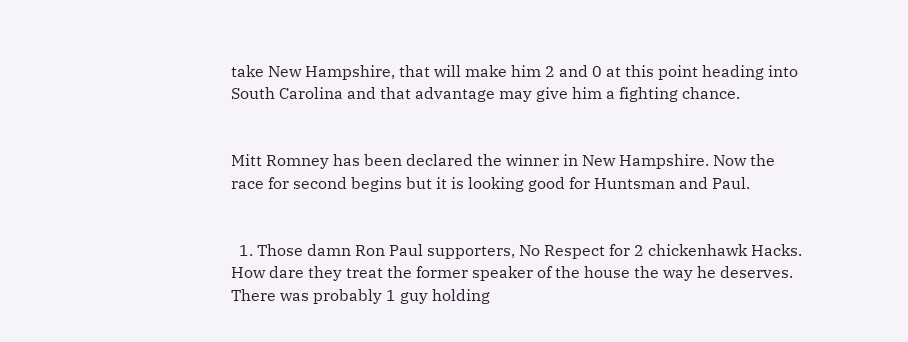take New Hampshire, that will make him 2 and 0 at this point heading into South Carolina and that advantage may give him a fighting chance.


Mitt Romney has been declared the winner in New Hampshire. Now the race for second begins but it is looking good for Huntsman and Paul.


  1. Those damn Ron Paul supporters, No Respect for 2 chickenhawk Hacks. How dare they treat the former speaker of the house the way he deserves. There was probably 1 guy holding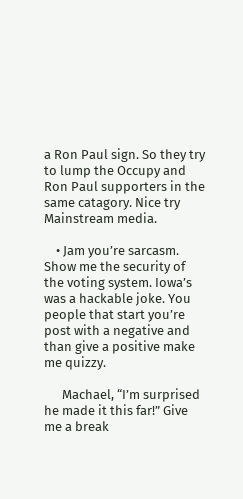a Ron Paul sign. So they try to lump the Occupy and Ron Paul supporters in the same catagory. Nice try Mainstream media.

    • Jam you’re sarcasm. Show me the security of the voting system. Iowa’s was a hackable joke. You people that start you’re post with a negative and than give a positive make me quizzy.

      Machael, “I’m surprised he made it this far!” Give me a break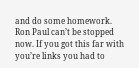and do some homework. Ron Paul can’t be stopped now. If you got this far with you’re links you had to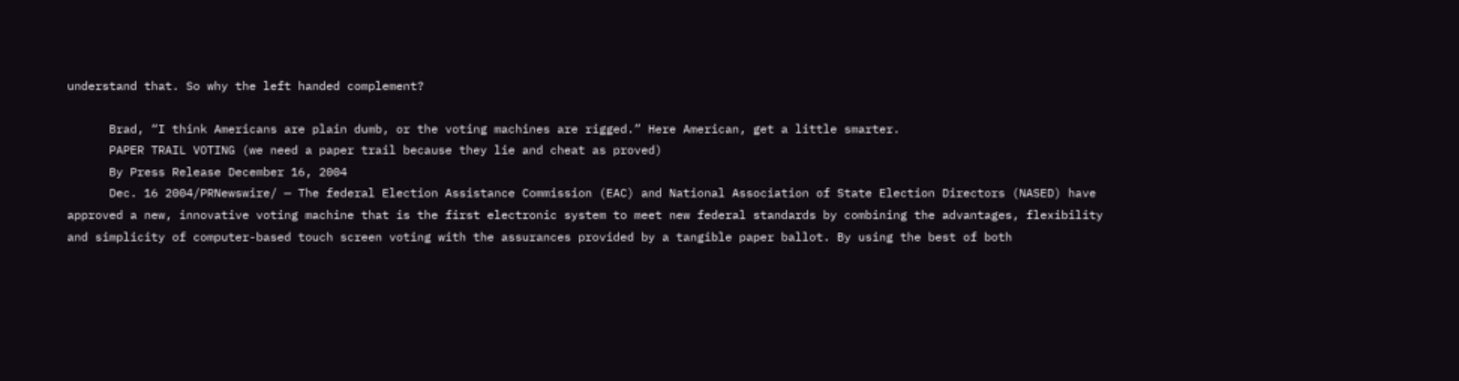understand that. So why the left handed complement?

      Brad, “I think Americans are plain dumb, or the voting machines are rigged.” Here American, get a little smarter.
      PAPER TRAIL VOTING (we need a paper trail because they lie and cheat as proved)
      By Press Release December 16, 2004
      Dec. 16 2004/PRNewswire/ — The federal Election Assistance Commission (EAC) and National Association of State Election Directors (NASED) have approved a new, innovative voting machine that is the first electronic system to meet new federal standards by combining the advantages, flexibility and simplicity of computer-based touch screen voting with the assurances provided by a tangible paper ballot. By using the best of both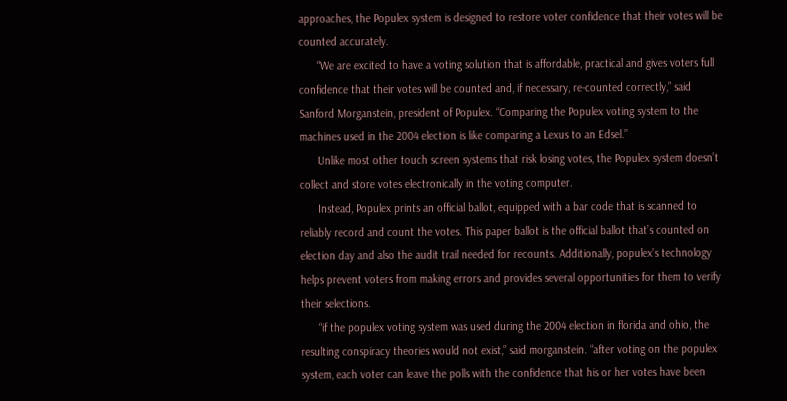approaches, the Populex system is designed to restore voter confidence that their votes will be counted accurately.
      “We are excited to have a voting solution that is affordable, practical and gives voters full confidence that their votes will be counted and, if necessary, re-counted correctly,” said Sanford Morganstein, president of Populex. “Comparing the Populex voting system to the machines used in the 2004 election is like comparing a Lexus to an Edsel.”
      Unlike most other touch screen systems that risk losing votes, the Populex system doesn’t collect and store votes electronically in the voting computer.
      Instead, Populex prints an official ballot, equipped with a bar code that is scanned to reliably record and count the votes. This paper ballot is the official ballot that’s counted on election day and also the audit trail needed for recounts. Additionally, populex’s technology helps prevent voters from making errors and provides several opportunities for them to verify their selections.
      “if the populex voting system was used during the 2004 election in florida and ohio, the resulting conspiracy theories would not exist,” said morganstein. “after voting on the populex system, each voter can leave the polls with the confidence that his or her votes have been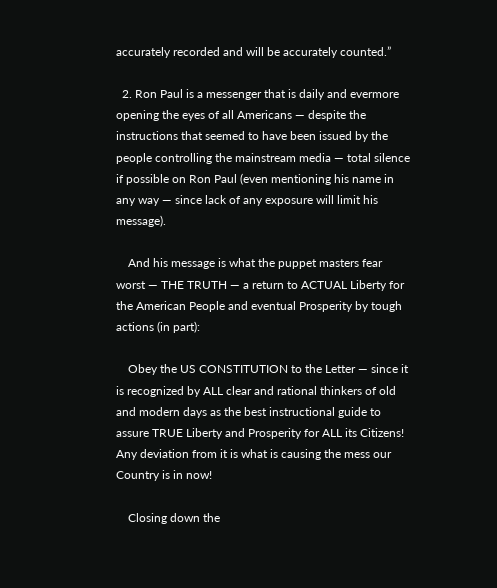accurately recorded and will be accurately counted.”

  2. Ron Paul is a messenger that is daily and evermore opening the eyes of all Americans — despite the instructions that seemed to have been issued by the people controlling the mainstream media — total silence if possible on Ron Paul (even mentioning his name in any way — since lack of any exposure will limit his message).

    And his message is what the puppet masters fear worst — THE TRUTH — a return to ACTUAL Liberty for the American People and eventual Prosperity by tough actions (in part):

    Obey the US CONSTITUTION to the Letter — since it is recognized by ALL clear and rational thinkers of old and modern days as the best instructional guide to assure TRUE Liberty and Prosperity for ALL its Citizens! Any deviation from it is what is causing the mess our Country is in now!

    Closing down the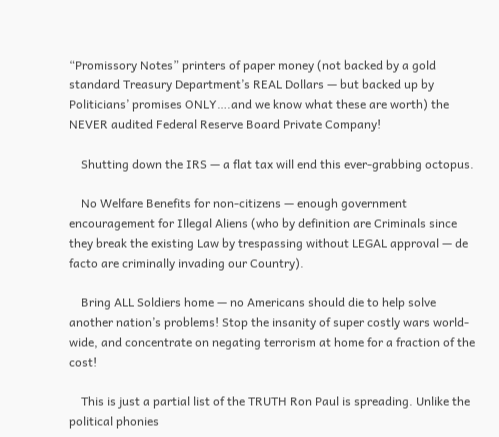“Promissory Notes” printers of paper money (not backed by a gold standard Treasury Department’s REAL Dollars — but backed up by Politicians’ promises ONLY….and we know what these are worth) the NEVER audited Federal Reserve Board Private Company!

    Shutting down the IRS — a flat tax will end this ever-grabbing octopus.

    No Welfare Benefits for non-citizens — enough government encouragement for Illegal Aliens (who by definition are Criminals since they break the existing Law by trespassing without LEGAL approval — de facto are criminally invading our Country).

    Bring ALL Soldiers home — no Americans should die to help solve another nation’s problems! Stop the insanity of super costly wars world-wide, and concentrate on negating terrorism at home for a fraction of the cost!

    This is just a partial list of the TRUTH Ron Paul is spreading. Unlike the political phonies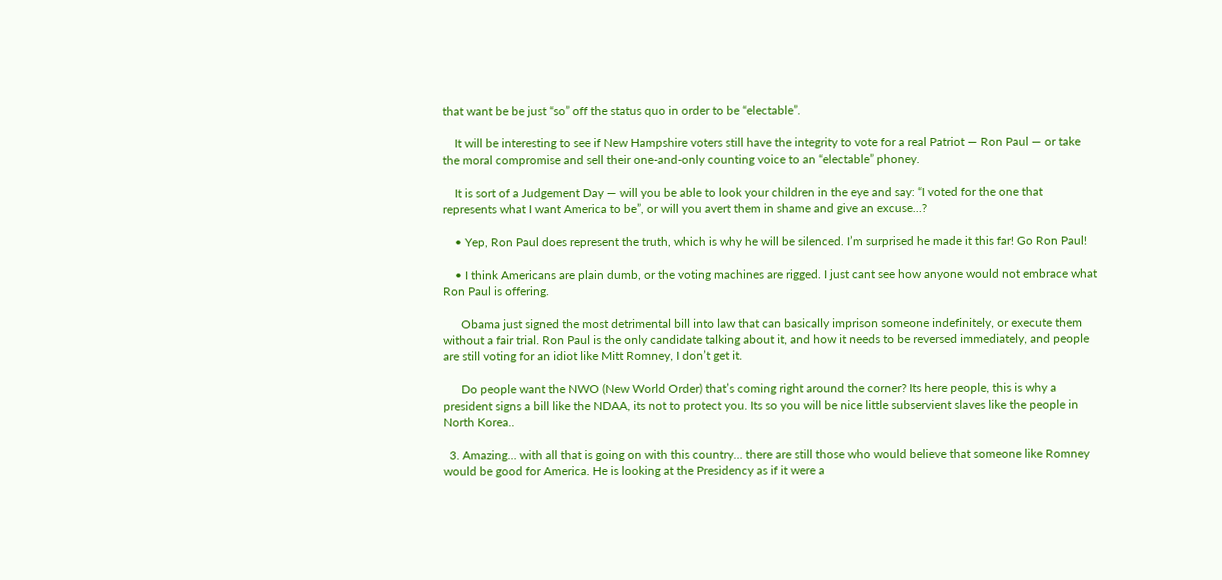that want be be just “so” off the status quo in order to be “electable”.

    It will be interesting to see if New Hampshire voters still have the integrity to vote for a real Patriot — Ron Paul — or take the moral compromise and sell their one-and-only counting voice to an “electable” phoney.

    It is sort of a Judgement Day — will you be able to look your children in the eye and say: “I voted for the one that represents what I want America to be”, or will you avert them in shame and give an excuse…?

    • Yep, Ron Paul does represent the truth, which is why he will be silenced. I’m surprised he made it this far! Go Ron Paul!

    • I think Americans are plain dumb, or the voting machines are rigged. I just cant see how anyone would not embrace what Ron Paul is offering.

      Obama just signed the most detrimental bill into law that can basically imprison someone indefinitely, or execute them without a fair trial. Ron Paul is the only candidate talking about it, and how it needs to be reversed immediately, and people are still voting for an idiot like Mitt Romney, I don’t get it.

      Do people want the NWO (New World Order) that’s coming right around the corner? Its here people, this is why a president signs a bill like the NDAA, its not to protect you. Its so you will be nice little subservient slaves like the people in North Korea..

  3. Amazing… with all that is going on with this country… there are still those who would believe that someone like Romney would be good for America. He is looking at the Presidency as if it were a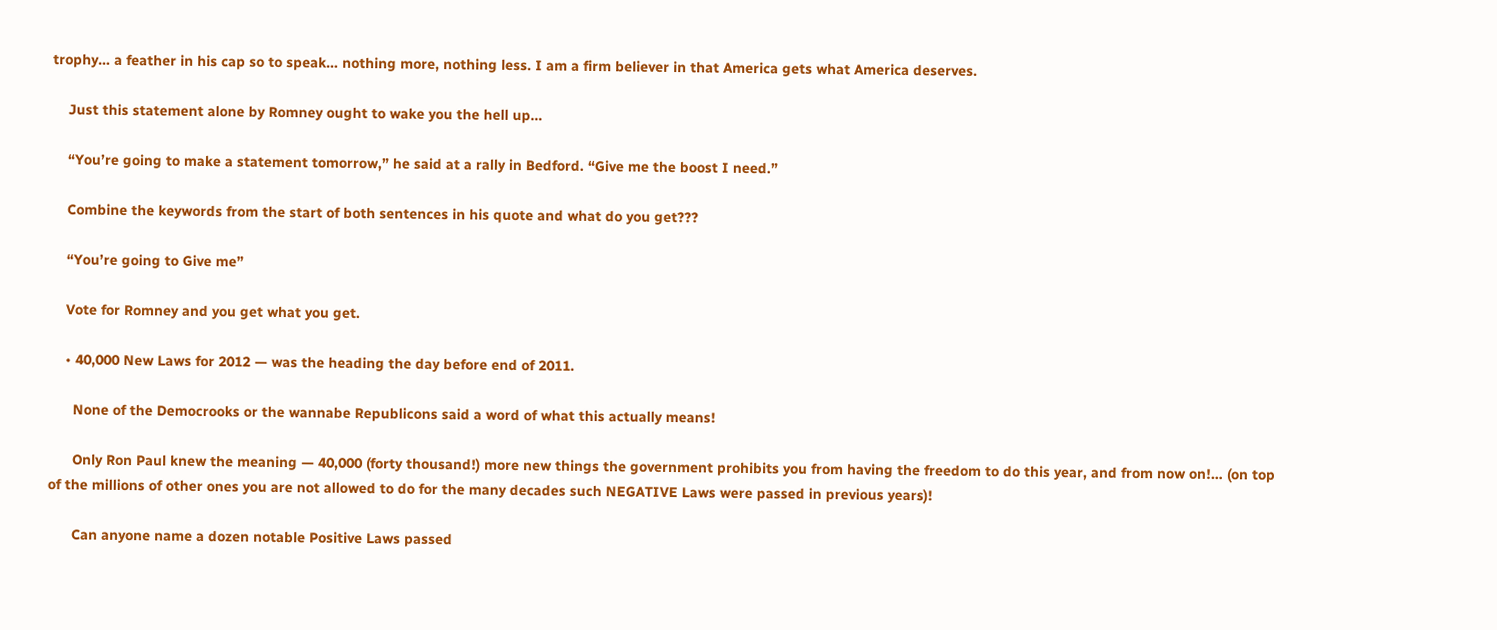trophy… a feather in his cap so to speak… nothing more, nothing less. I am a firm believer in that America gets what America deserves.

    Just this statement alone by Romney ought to wake you the hell up…

    “You’re going to make a statement tomorrow,” he said at a rally in Bedford. “Give me the boost I need.”

    Combine the keywords from the start of both sentences in his quote and what do you get???

    “You’re going to Give me”

    Vote for Romney and you get what you get.

    • 40,000 New Laws for 2012 — was the heading the day before end of 2011.

      None of the Democrooks or the wannabe Republicons said a word of what this actually means!

      Only Ron Paul knew the meaning — 40,000 (forty thousand!) more new things the government prohibits you from having the freedom to do this year, and from now on!… (on top of the millions of other ones you are not allowed to do for the many decades such NEGATIVE Laws were passed in previous years)!

      Can anyone name a dozen notable Positive Laws passed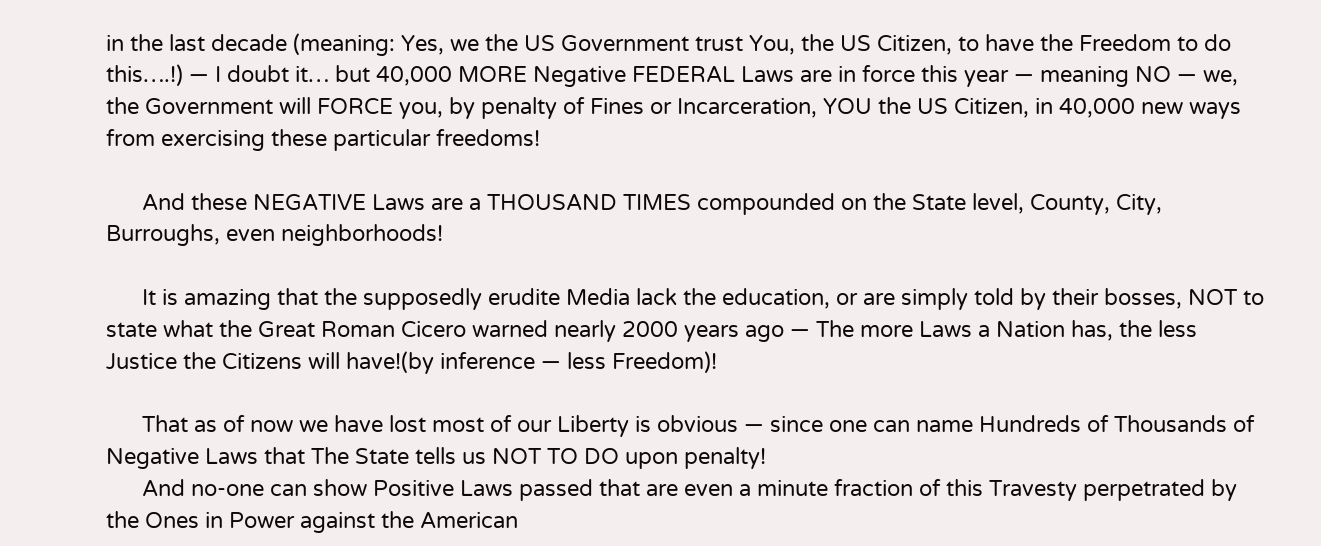in the last decade (meaning: Yes, we the US Government trust You, the US Citizen, to have the Freedom to do this….!) — I doubt it… but 40,000 MORE Negative FEDERAL Laws are in force this year — meaning NO — we, the Government will FORCE you, by penalty of Fines or Incarceration, YOU the US Citizen, in 40,000 new ways from exercising these particular freedoms!

      And these NEGATIVE Laws are a THOUSAND TIMES compounded on the State level, County, City, Burroughs, even neighborhoods!

      It is amazing that the supposedly erudite Media lack the education, or are simply told by their bosses, NOT to state what the Great Roman Cicero warned nearly 2000 years ago — The more Laws a Nation has, the less Justice the Citizens will have!(by inference — less Freedom)!

      That as of now we have lost most of our Liberty is obvious — since one can name Hundreds of Thousands of Negative Laws that The State tells us NOT TO DO upon penalty!
      And no-one can show Positive Laws passed that are even a minute fraction of this Travesty perpetrated by the Ones in Power against the American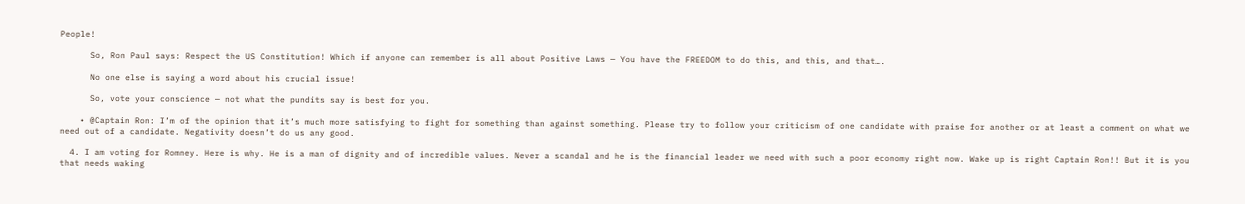People!

      So, Ron Paul says: Respect the US Constitution! Which if anyone can remember is all about Positive Laws — You have the FREEDOM to do this, and this, and that….

      No one else is saying a word about his crucial issue!

      So, vote your conscience — not what the pundits say is best for you.

    • @Captain Ron: I’m of the opinion that it’s much more satisfying to fight for something than against something. Please try to follow your criticism of one candidate with praise for another or at least a comment on what we need out of a candidate. Negativity doesn’t do us any good.

  4. I am voting for Romney. Here is why. He is a man of dignity and of incredible values. Never a scandal and he is the financial leader we need with such a poor economy right now. Wake up is right Captain Ron!! But it is you that needs waking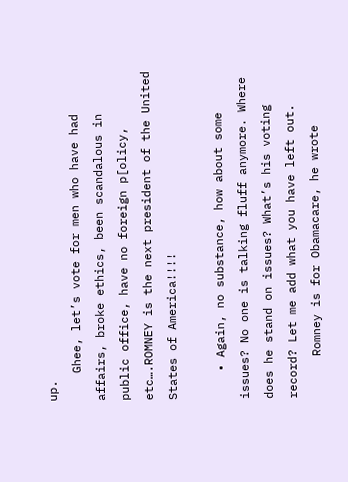up.
    Ghee, let’s vote for men who have had affairs, broke ethics, been scandalous in public office, have no foreign p[olicy, etc….ROMNEY is the next president of the United States of America!!!!

    • Again, no substance, how about some issues? No one is talking fluff anymore. Where does he stand on issues? What’s his voting record? Let me add what you have left out.
      Romney is for Obamacare, he wrote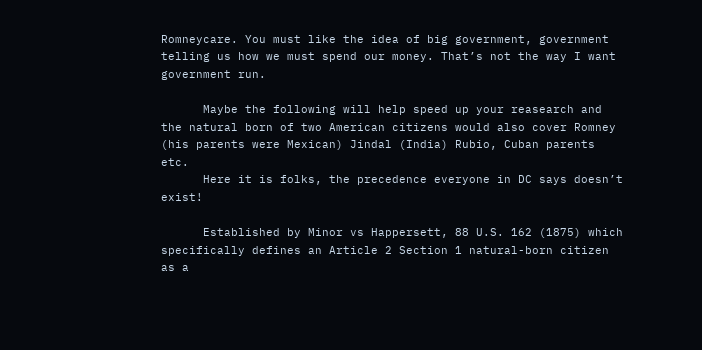Romneycare. You must like the idea of big government, government telling us how we must spend our money. That’s not the way I want government run.

      Maybe the following will help speed up your reasearch and the natural born of two American citizens would also cover Romney (his parents were Mexican) Jindal (India) Rubio, Cuban parents etc.
      Here it is folks, the precedence everyone in DC says doesn’t exist!

      Established by Minor vs Happersett, 88 U.S. 162 (1875) which specifically defines an Article 2 Section 1 natural-born citizen as a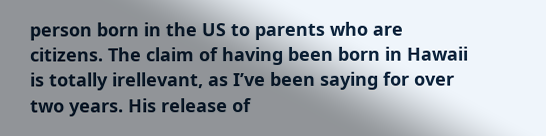person born in the US to parents who are citizens. The claim of having been born in Hawaii is totally irellevant, as I’ve been saying for over two years. His release of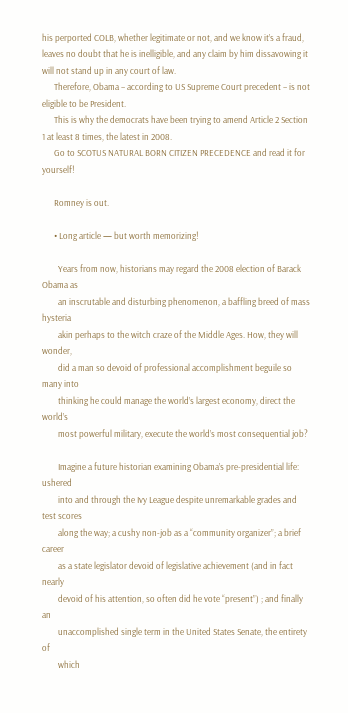his perported COLB, whether legitimate or not, and we know it’s a fraud, leaves no doubt that he is inelligible, and any claim by him dissavowing it will not stand up in any court of law.
      Therefore, Obama – according to US Supreme Court precedent – is not eligible to be President.
      This is why the democrats have been trying to amend Article 2 Section 1 at least 8 times, the latest in 2008.
      Go to SCOTUS NATURAL BORN CITIZEN PRECEDENCE and read it for yourself!

      Romney is out.

      • Long article — but worth memorizing!

        Years from now, historians may regard the 2008 election of Barack Obama as
        an inscrutable and disturbing phenomenon, a baffling breed of mass hysteria
        akin perhaps to the witch craze of the Middle Ages. How, they will wonder,
        did a man so devoid of professional accomplishment beguile so many into
        thinking he could manage the world’s largest economy, direct the world’s
        most powerful military, execute the world’s most consequential job?

        Imagine a future historian examining Obama’s pre-presidential life: ushered
        into and through the Ivy League despite unremarkable grades and test scores
        along the way; a cushy non-job as a “community organizer”; a brief career
        as a state legislator devoid of legislative achievement (and in fact nearly
        devoid of his attention, so often did he vote “present”) ; and finally an
        unaccomplished single term in the United States Senate, the entirety of
        which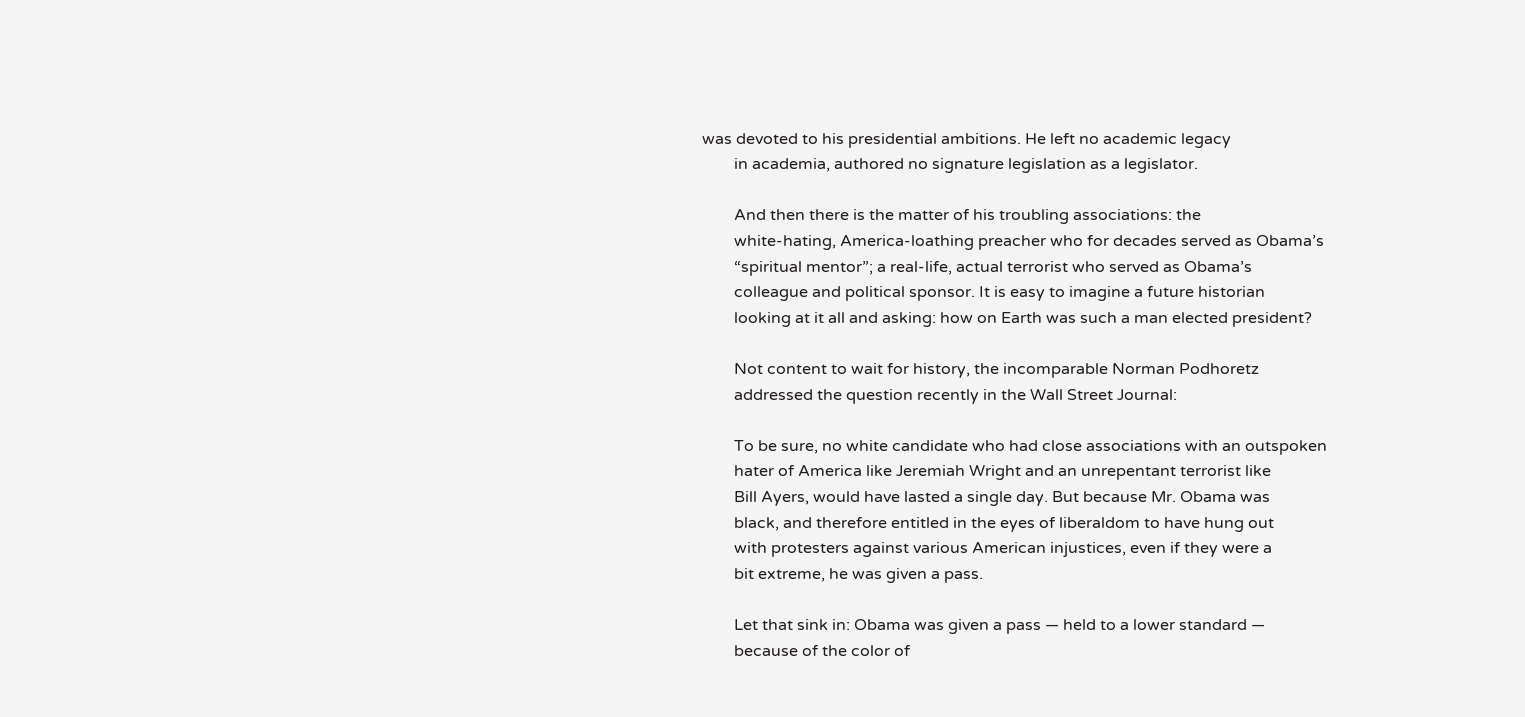was devoted to his presidential ambitions. He left no academic legacy
        in academia, authored no signature legislation as a legislator.

        And then there is the matter of his troubling associations: the
        white-hating, America-loathing preacher who for decades served as Obama’s
        “spiritual mentor”; a real-life, actual terrorist who served as Obama’s
        colleague and political sponsor. It is easy to imagine a future historian
        looking at it all and asking: how on Earth was such a man elected president?

        Not content to wait for history, the incomparable Norman Podhoretz
        addressed the question recently in the Wall Street Journal:

        To be sure, no white candidate who had close associations with an outspoken
        hater of America like Jeremiah Wright and an unrepentant terrorist like
        Bill Ayers, would have lasted a single day. But because Mr. Obama was
        black, and therefore entitled in the eyes of liberaldom to have hung out
        with protesters against various American injustices, even if they were a
        bit extreme, he was given a pass.

        Let that sink in: Obama was given a pass — held to a lower standard —
        because of the color of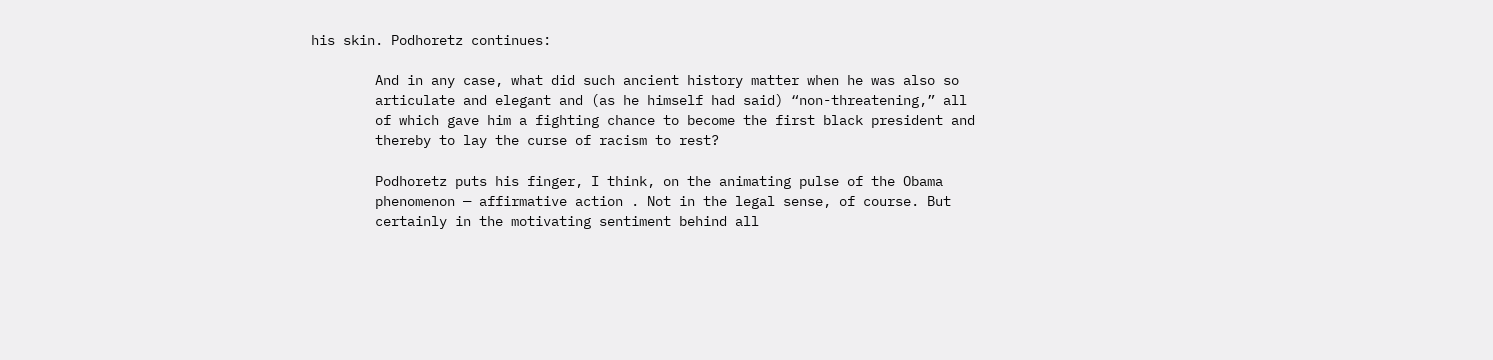his skin. Podhoretz continues:

        And in any case, what did such ancient history matter when he was also so
        articulate and elegant and (as he himself had said) “non-threatening,” all
        of which gave him a fighting chance to become the first black president and
        thereby to lay the curse of racism to rest?

        Podhoretz puts his finger, I think, on the animating pulse of the Obama
        phenomenon — affirmative action . Not in the legal sense, of course. But
        certainly in the motivating sentiment behind all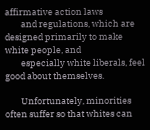affirmative action laws
        and regulations, which are designed primarily to make white people, and
        especially white liberals, feel good about themselves.

        Unfortunately, minorities often suffer so that whites can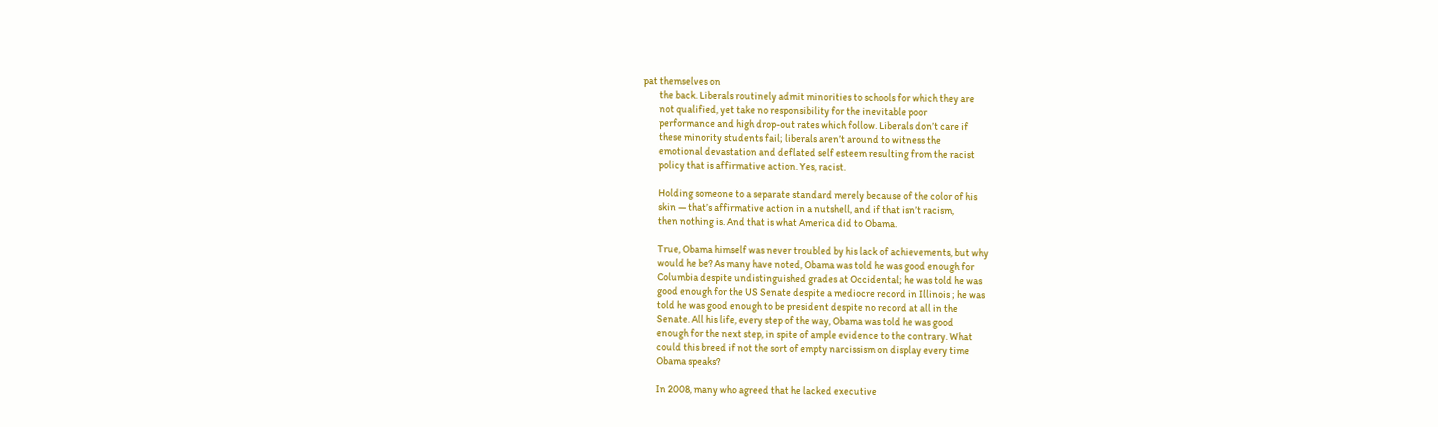pat themselves on
        the back. Liberals routinely admit minorities to schools for which they are
        not qualified, yet take no responsibility for the inevitable poor
        performance and high drop-out rates which follow. Liberals don’t care if
        these minority students fail; liberals aren’t around to witness the
        emotional devastation and deflated self esteem resulting from the racist
        policy that is affirmative action. Yes, racist.

        Holding someone to a separate standard merely because of the color of his
        skin — that’s affirmative action in a nutshell, and if that isn’t racism,
        then nothing is. And that is what America did to Obama.

        True, Obama himself was never troubled by his lack of achievements, but why
        would he be? As many have noted, Obama was told he was good enough for
        Columbia despite undistinguished grades at Occidental; he was told he was
        good enough for the US Senate despite a mediocre record in Illinois ; he was
        told he was good enough to be president despite no record at all in the
        Senate. All his life, every step of the way, Obama was told he was good
        enough for the next step, in spite of ample evidence to the contrary. What
        could this breed if not the sort of empty narcissism on display every time
        Obama speaks?

        In 2008, many who agreed that he lacked executive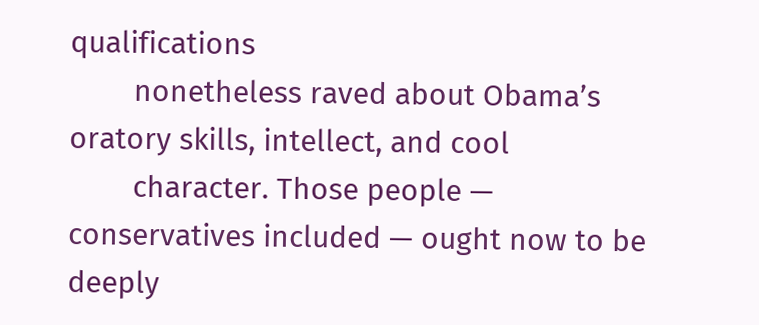qualifications
        nonetheless raved about Obama’s oratory skills, intellect, and cool
        character. Those people — conservatives included — ought now to be deeply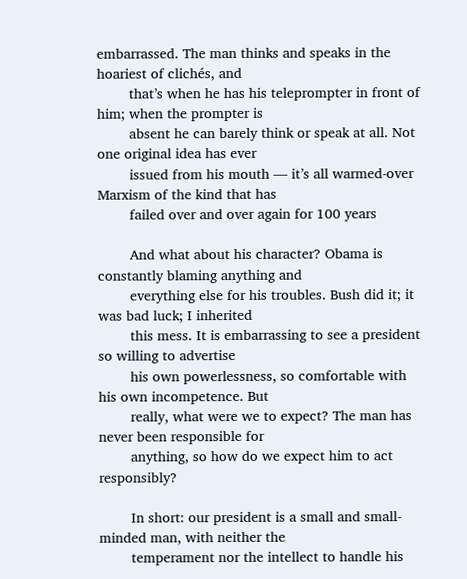embarrassed. The man thinks and speaks in the hoariest of clichés, and
        that’s when he has his teleprompter in front of him; when the prompter is
        absent he can barely think or speak at all. Not one original idea has ever
        issued from his mouth — it’s all warmed-over Marxism of the kind that has
        failed over and over again for 100 years

        And what about his character? Obama is constantly blaming anything and
        everything else for his troubles. Bush did it; it was bad luck; I inherited
        this mess. It is embarrassing to see a president so willing to advertise
        his own powerlessness, so comfortable with his own incompetence. But
        really, what were we to expect? The man has never been responsible for
        anything, so how do we expect him to act responsibly?

        In short: our president is a small and small-minded man, with neither the
        temperament nor the intellect to handle his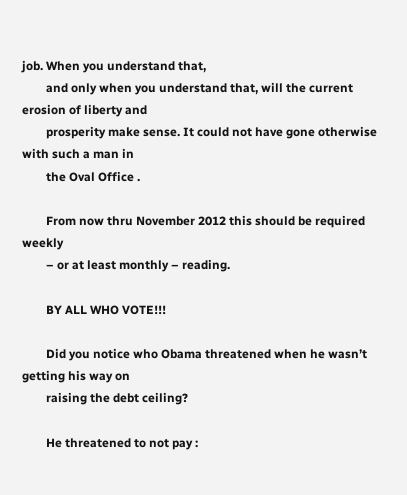job. When you understand that,
        and only when you understand that, will the current erosion of liberty and
        prosperity make sense. It could not have gone otherwise with such a man in
        the Oval Office .

        From now thru November 2012 this should be required weekly
        – or at least monthly – reading.

        BY ALL WHO VOTE!!!

        Did you notice who Obama threatened when he wasn’t getting his way on
        raising the debt ceiling?

        He threatened to not pay :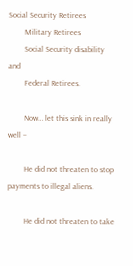Social Security Retirees
        Military Retirees
        Social Security disability and
        Federal Retirees.

        Now… let this sink in really well –

        He did not threaten to stop payments to illegal aliens.

        He did not threaten to take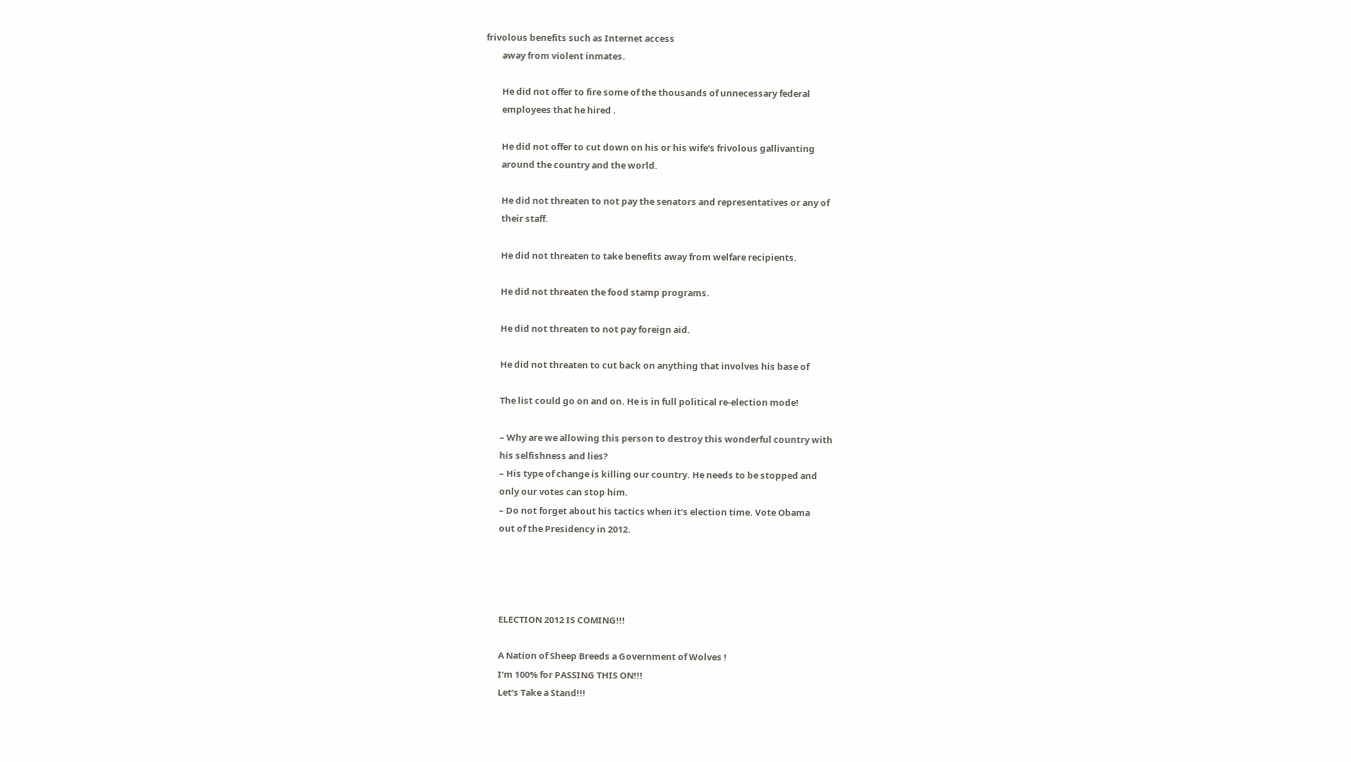frivolous benefits such as Internet access
        away from violent inmates.

        He did not offer to fire some of the thousands of unnecessary federal
        employees that he hired .

        He did not offer to cut down on his or his wife’s frivolous gallivanting
        around the country and the world.

        He did not threaten to not pay the senators and representatives or any of
        their staff.

        He did not threaten to take benefits away from welfare recipients.

        He did not threaten the food stamp programs.

        He did not threaten to not pay foreign aid.

        He did not threaten to cut back on anything that involves his base of

        The list could go on and on. He is in full political re-election mode!

        – Why are we allowing this person to destroy this wonderful country with
        his selfishness and lies?
        – His type of change is killing our country. He needs to be stopped and
        only our votes can stop him.
        – Do not forget about his tactics when it’s election time. Vote Obama
        out of the Presidency in 2012.




        ELECTION 2012 IS COMING!!!

        A Nation of Sheep Breeds a Government of Wolves !
        I’m 100% for PASSING THIS ON!!!
        Let’s Take a Stand!!!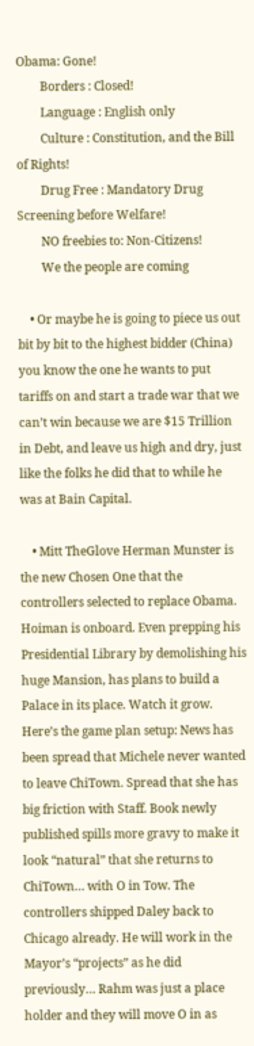Obama: Gone!
        Borders : Closed!
        Language : English only
        Culture : Constitution, and the Bill of Rights!
        Drug Free : Mandatory Drug Screening before Welfare!
        NO freebies to: Non-Citizens!
        We the people are coming

    • Or maybe he is going to piece us out bit by bit to the highest bidder (China) you know the one he wants to put tariffs on and start a trade war that we can’t win because we are $15 Trillion in Debt, and leave us high and dry, just like the folks he did that to while he was at Bain Capital.

    • Mitt TheGlove Herman Munster is the new Chosen One that the controllers selected to replace Obama. Hoiman is onboard. Even prepping his Presidential Library by demolishing his huge Mansion, has plans to build a Palace in its place. Watch it grow. Here’s the game plan setup: News has been spread that Michele never wanted to leave ChiTown. Spread that she has big friction with Staff. Book newly published spills more gravy to make it look “natural” that she returns to ChiTown… with O in Tow. The controllers shipped Daley back to Chicago already. He will work in the Mayor’s “projects” as he did previously… Rahm was just a place holder and they will move O in as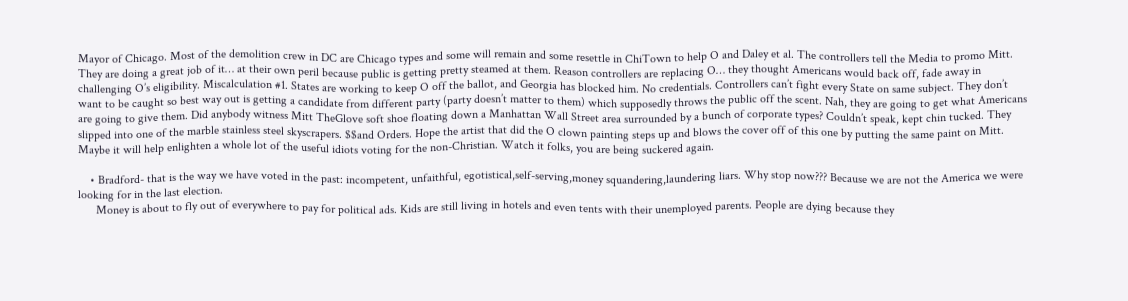Mayor of Chicago. Most of the demolition crew in DC are Chicago types and some will remain and some resettle in ChiTown to help O and Daley et al. The controllers tell the Media to promo Mitt. They are doing a great job of it… at their own peril because public is getting pretty steamed at them. Reason controllers are replacing O… they thought Americans would back off, fade away in challenging O’s eligibility. Miscalculation #1. States are working to keep O off the ballot, and Georgia has blocked him. No credentials. Controllers can’t fight every State on same subject. They don’t want to be caught so best way out is getting a candidate from different party (party doesn’t matter to them) which supposedly throws the public off the scent. Nah, they are going to get what Americans are going to give them. Did anybody witness Mitt TheGlove soft shoe floating down a Manhattan Wall Street area surrounded by a bunch of corporate types? Couldn’t speak, kept chin tucked. They slipped into one of the marble stainless steel skyscrapers. $$and Orders. Hope the artist that did the O clown painting steps up and blows the cover off of this one by putting the same paint on Mitt. Maybe it will help enlighten a whole lot of the useful idiots voting for the non-Christian. Watch it folks, you are being suckered again.

    • Bradford- that is the way we have voted in the past: incompetent, unfaithful, egotistical,self-serving,money squandering,laundering liars. Why stop now??? Because we are not the America we were looking for in the last election.
      Money is about to fly out of everywhere to pay for political ads. Kids are still living in hotels and even tents with their unemployed parents. People are dying because they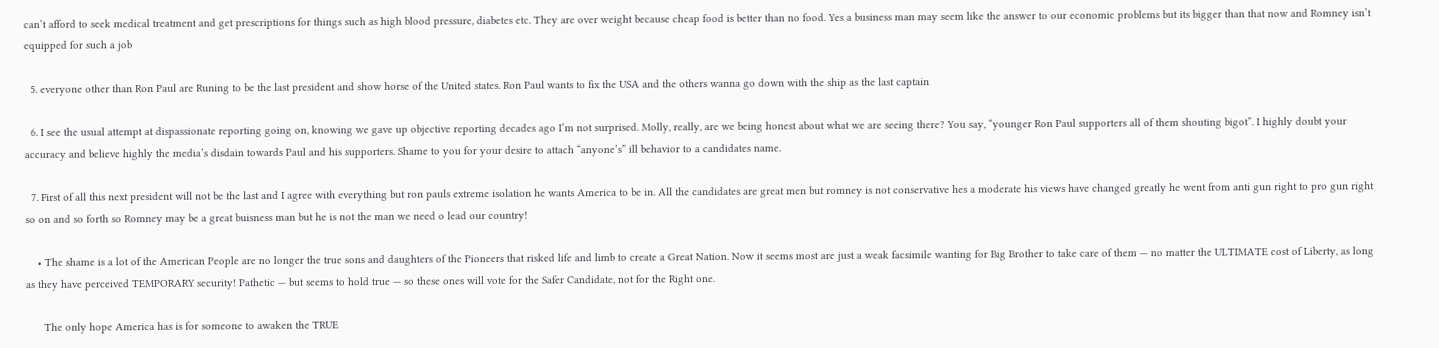can’t afford to seek medical treatment and get prescriptions for things such as high blood pressure, diabetes etc. They are over weight because cheap food is better than no food. Yes a business man may seem like the answer to our economic problems but its bigger than that now and Romney isn’t equipped for such a job

  5. everyone other than Ron Paul are Runing to be the last president and show horse of the United states. Ron Paul wants to fix the USA and the others wanna go down with the ship as the last captain

  6. I see the usual attempt at dispassionate reporting going on, knowing we gave up objective reporting decades ago I’m not surprised. Molly, really, are we being honest about what we are seeing there? You say, “younger Ron Paul supporters all of them shouting bigot”. I highly doubt your accuracy and believe highly the media’s disdain towards Paul and his supporters. Shame to you for your desire to attach “anyone’s” ill behavior to a candidates name.

  7. First of all this next president will not be the last and I agree with everything but ron pauls extreme isolation he wants America to be in. All the candidates are great men but romney is not conservative hes a moderate his views have changed greatly he went from anti gun right to pro gun right so on and so forth so Romney may be a great buisness man but he is not the man we need o lead our country!

    • The shame is a lot of the American People are no longer the true sons and daughters of the Pioneers that risked life and limb to create a Great Nation. Now it seems most are just a weak facsimile wanting for Big Brother to take care of them — no matter the ULTIMATE cost of Liberty, as long as they have perceived TEMPORARY security! Pathetic — but seems to hold true — so these ones will vote for the Safer Candidate, not for the Right one.

      The only hope America has is for someone to awaken the TRUE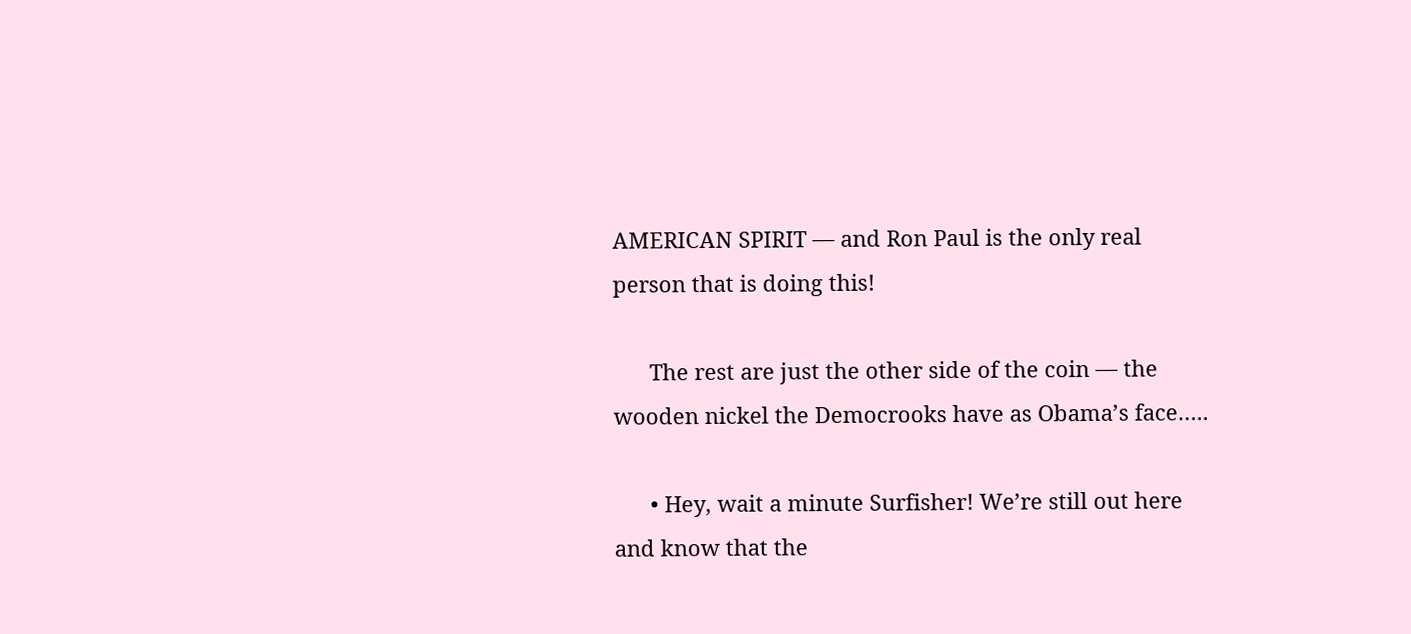AMERICAN SPIRIT — and Ron Paul is the only real person that is doing this!

      The rest are just the other side of the coin — the wooden nickel the Democrooks have as Obama’s face…..

      • Hey, wait a minute Surfisher! We’re still out here and know that the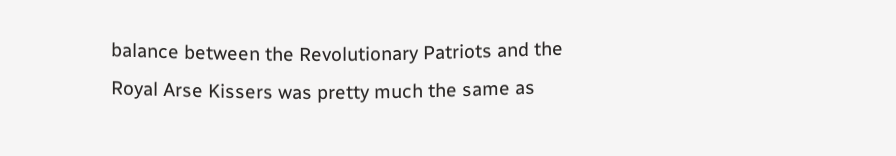balance between the Revolutionary Patriots and the Royal Arse Kissers was pretty much the same as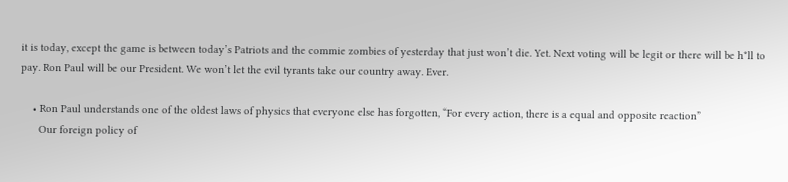it is today, except the game is between today’s Patriots and the commie zombies of yesterday that just won’t die. Yet. Next voting will be legit or there will be h*ll to pay. Ron Paul will be our President. We won’t let the evil tyrants take our country away. Ever.

    • Ron Paul understands one of the oldest laws of physics that everyone else has forgotten, “For every action, there is a equal and opposite reaction”
      Our foreign policy of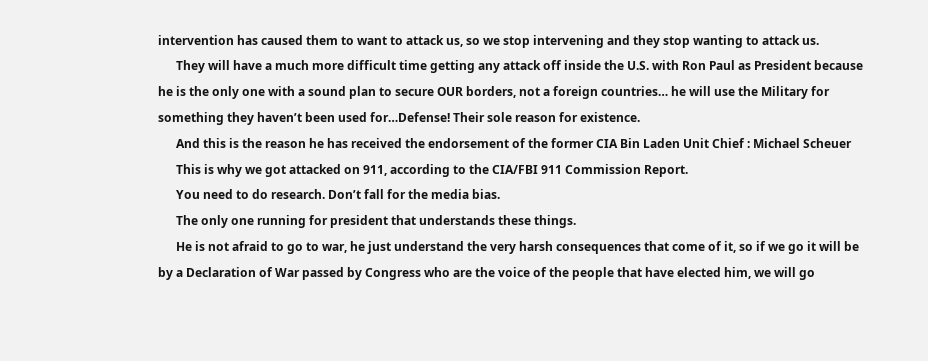intervention has caused them to want to attack us, so we stop intervening and they stop wanting to attack us.
      They will have a much more difficult time getting any attack off inside the U.S. with Ron Paul as President because he is the only one with a sound plan to secure OUR borders, not a foreign countries… he will use the Military for something they haven’t been used for…Defense! Their sole reason for existence.
      And this is the reason he has received the endorsement of the former CIA Bin Laden Unit Chief : Michael Scheuer
      This is why we got attacked on 911, according to the CIA/FBI 911 Commission Report.
      You need to do research. Don’t fall for the media bias.
      The only one running for president that understands these things.
      He is not afraid to go to war, he just understand the very harsh consequences that come of it, so if we go it will be by a Declaration of War passed by Congress who are the voice of the people that have elected him, we will go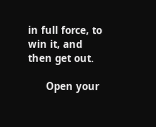in full force, to win it, and then get out.

      Open your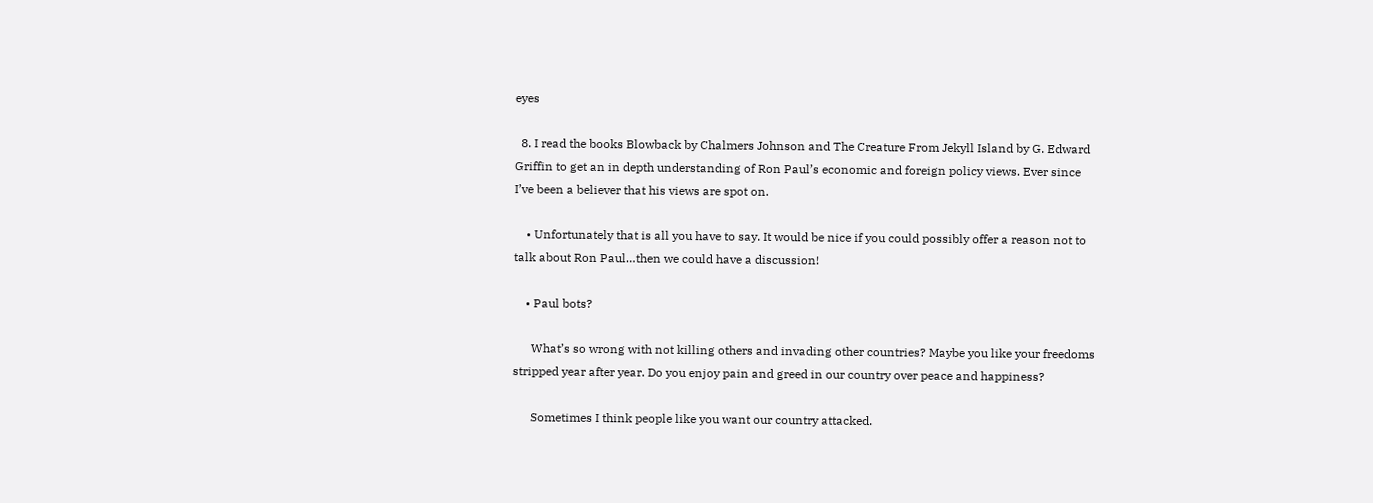eyes

  8. I read the books Blowback by Chalmers Johnson and The Creature From Jekyll Island by G. Edward Griffin to get an in depth understanding of Ron Paul’s economic and foreign policy views. Ever since I’ve been a believer that his views are spot on.

    • Unfortunately that is all you have to say. It would be nice if you could possibly offer a reason not to talk about Ron Paul…then we could have a discussion!

    • Paul bots?

      What’s so wrong with not killing others and invading other countries? Maybe you like your freedoms stripped year after year. Do you enjoy pain and greed in our country over peace and happiness?

      Sometimes I think people like you want our country attacked.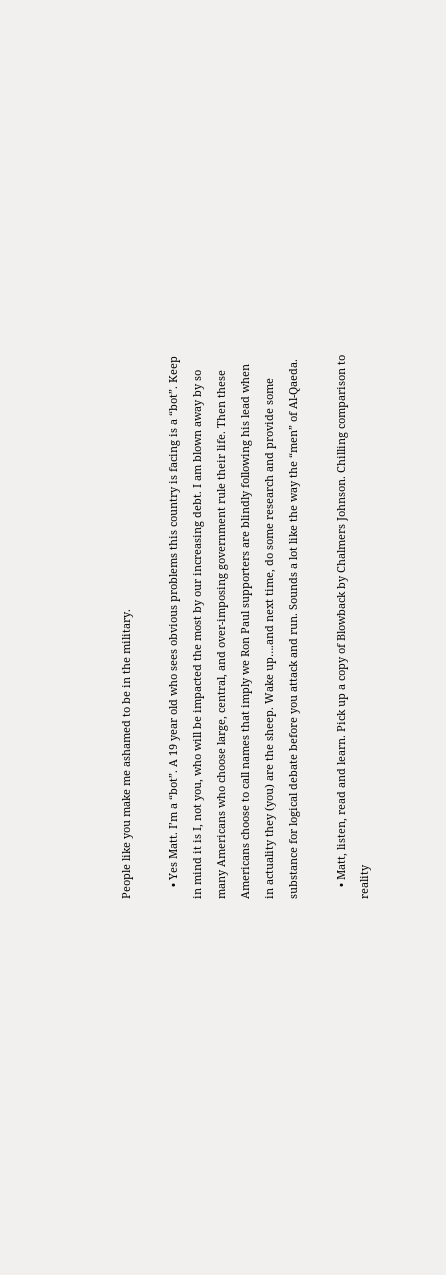People like you make me ashamed to be in the military.

    • Yes Matt. I’m a “bot”. A 19 year old who sees obvious problems this country is facing is a “bot”. Keep in mind it is I, not you, who will be impacted the most by our increasing debt. I am blown away by so many Americans who choose large, central, and over-imposing government rule their life. Then these Americans choose to call names that imply we Ron Paul supporters are blindly following his lead when in actuality they (you) are the sheep. Wake up….and next time, do some research and provide some substance for logical debate before you attack and run. Sounds a lot like the way the “men” of Al-Qaeda.

    • Matt, listen, read and learn. Pick up a copy of Blowback by Chalmers Johnson. Chilling comparison to reality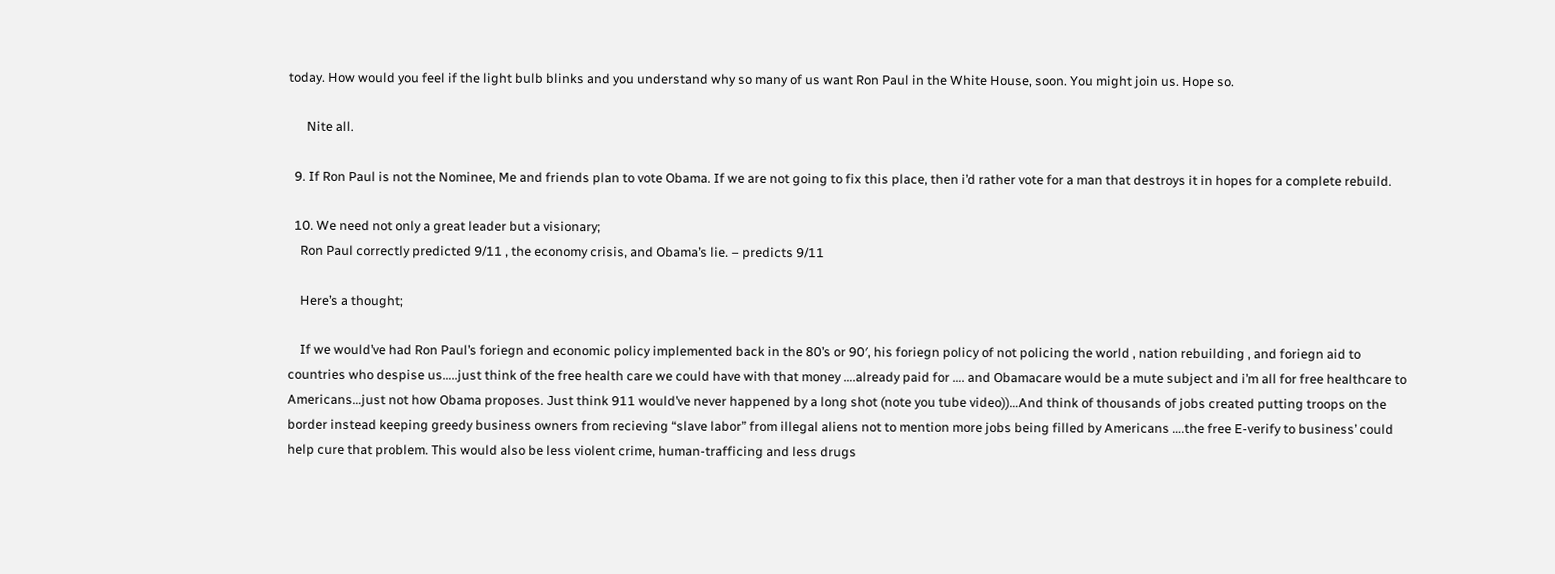today. How would you feel if the light bulb blinks and you understand why so many of us want Ron Paul in the White House, soon. You might join us. Hope so.

      Nite all.

  9. If Ron Paul is not the Nominee, Me and friends plan to vote Obama. If we are not going to fix this place, then i’d rather vote for a man that destroys it in hopes for a complete rebuild.

  10. We need not only a great leader but a visionary;
    Ron Paul correctly predicted 9/11 , the economy crisis, and Obama’s lie. – predicts 9/11

    Here’s a thought;

    If we would’ve had Ron Paul’s foriegn and economic policy implemented back in the 80’s or 90′, his foriegn policy of not policing the world , nation rebuilding , and foriegn aid to countries who despise us…..just think of the free health care we could have with that money ….already paid for …. and Obamacare would be a mute subject and i’m all for free healthcare to Americans…just not how Obama proposes. Just think 911 would’ve never happened by a long shot (note you tube video))…And think of thousands of jobs created putting troops on the border instead keeping greedy business owners from recieving “slave labor” from illegal aliens not to mention more jobs being filled by Americans ….the free E-verify to business’ could help cure that problem. This would also be less violent crime, human-trafficing and less drugs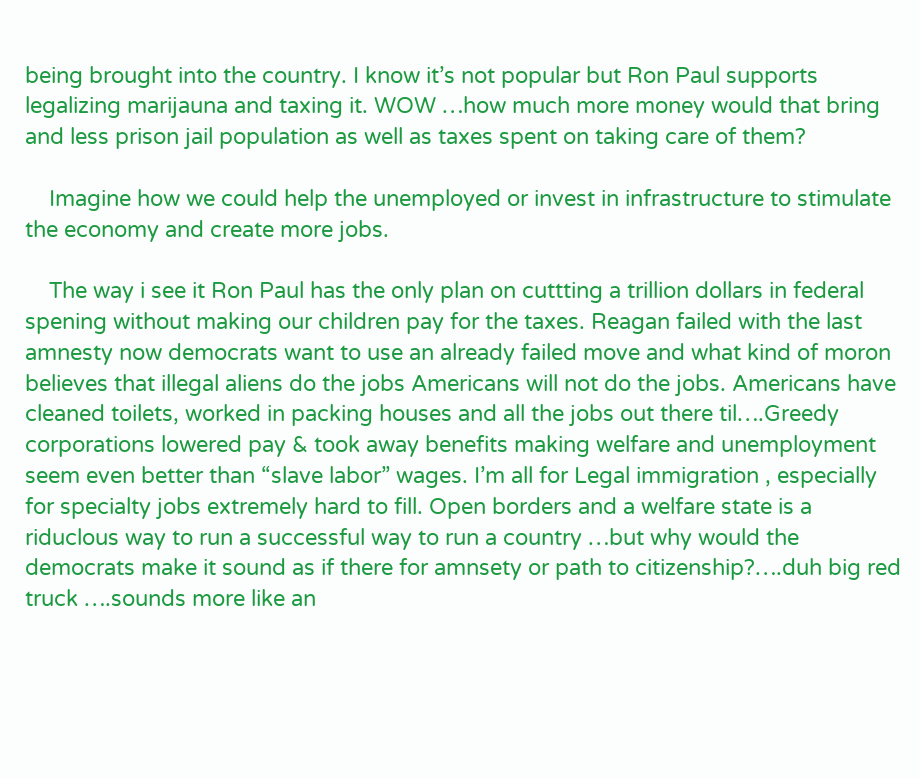being brought into the country. I know it’s not popular but Ron Paul supports legalizing marijauna and taxing it. WOW …how much more money would that bring and less prison jail population as well as taxes spent on taking care of them?

    Imagine how we could help the unemployed or invest in infrastructure to stimulate the economy and create more jobs.

    The way i see it Ron Paul has the only plan on cuttting a trillion dollars in federal spening without making our children pay for the taxes. Reagan failed with the last amnesty now democrats want to use an already failed move and what kind of moron believes that illegal aliens do the jobs Americans will not do the jobs. Americans have cleaned toilets, worked in packing houses and all the jobs out there til….Greedy corporations lowered pay & took away benefits making welfare and unemployment seem even better than “slave labor” wages. I’m all for Legal immigration , especially for specialty jobs extremely hard to fill. Open borders and a welfare state is a riduclous way to run a successful way to run a country …but why would the democrats make it sound as if there for amnsety or path to citizenship?….duh big red truck ….sounds more like an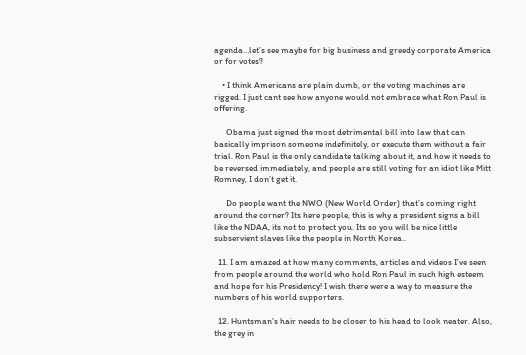agenda…let’s see maybe for big business and greedy corporate America or for votes?

    • I think Americans are plain dumb, or the voting machines are rigged. I just cant see how anyone would not embrace what Ron Paul is offering.

      Obama just signed the most detrimental bill into law that can basically imprison someone indefinitely, or execute them without a fair trial. Ron Paul is the only candidate talking about it, and how it needs to be reversed immediately, and people are still voting for an idiot like Mitt Romney, I don’t get it.

      Do people want the NWO (New World Order) that’s coming right around the corner? Its here people, this is why a president signs a bill like the NDAA, its not to protect you. Its so you will be nice little subservient slaves like the people in North Korea..

  11. I am amazed at how many comments, articles and videos I’ve seen from people around the world who hold Ron Paul in such high esteem and hope for his Presidency! I wish there were a way to measure the numbers of his world supporters.

  12. Huntsman’s hair needs to be closer to his head to look neater. Also, the grey in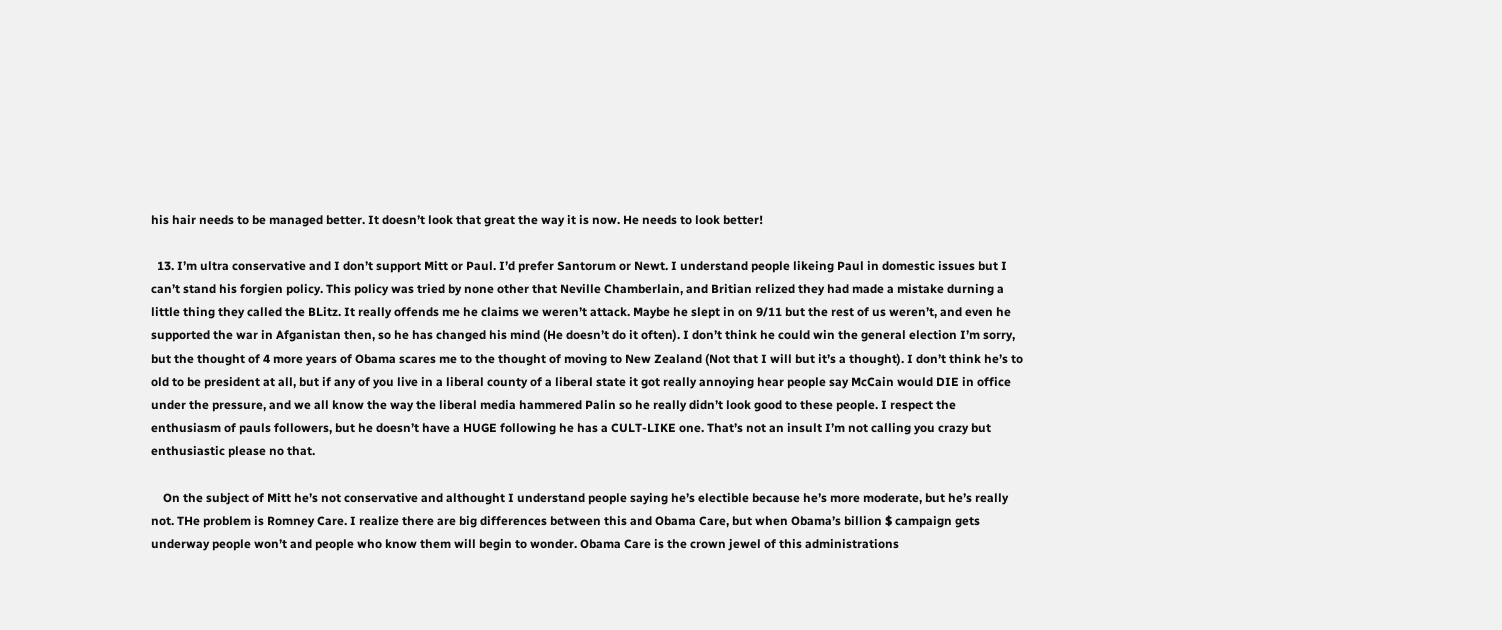his hair needs to be managed better. It doesn’t look that great the way it is now. He needs to look better!

  13. I’m ultra conservative and I don’t support Mitt or Paul. I’d prefer Santorum or Newt. I understand people likeing Paul in domestic issues but I can’t stand his forgien policy. This policy was tried by none other that Neville Chamberlain, and Britian relized they had made a mistake durning a little thing they called the BLitz. It really offends me he claims we weren’t attack. Maybe he slept in on 9/11 but the rest of us weren’t, and even he supported the war in Afganistan then, so he has changed his mind (He doesn’t do it often). I don’t think he could win the general election I’m sorry, but the thought of 4 more years of Obama scares me to the thought of moving to New Zealand (Not that I will but it’s a thought). I don’t think he’s to old to be president at all, but if any of you live in a liberal county of a liberal state it got really annoying hear people say McCain would DIE in office under the pressure, and we all know the way the liberal media hammered Palin so he really didn’t look good to these people. I respect the enthusiasm of pauls followers, but he doesn’t have a HUGE following he has a CULT-LIKE one. That’s not an insult I’m not calling you crazy but enthusiastic please no that.

    On the subject of Mitt he’s not conservative and althought I understand people saying he’s electible because he’s more moderate, but he’s really not. THe problem is Romney Care. I realize there are big differences between this and Obama Care, but when Obama’s billion $ campaign gets underway people won’t and people who know them will begin to wonder. Obama Care is the crown jewel of this administrations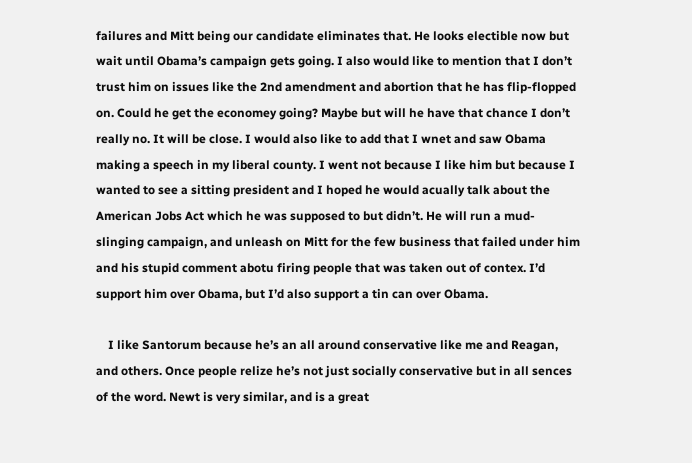failures and Mitt being our candidate eliminates that. He looks electible now but wait until Obama’s campaign gets going. I also would like to mention that I don’t trust him on issues like the 2nd amendment and abortion that he has flip-flopped on. Could he get the economey going? Maybe but will he have that chance I don’t really no. It will be close. I would also like to add that I wnet and saw Obama making a speech in my liberal county. I went not because I like him but because I wanted to see a sitting president and I hoped he would acually talk about the American Jobs Act which he was supposed to but didn’t. He will run a mud-slinging campaign, and unleash on Mitt for the few business that failed under him and his stupid comment abotu firing people that was taken out of contex. I’d support him over Obama, but I’d also support a tin can over Obama.

    I like Santorum because he’s an all around conservative like me and Reagan, and others. Once people relize he’s not just socially conservative but in all sences of the word. Newt is very similar, and is a great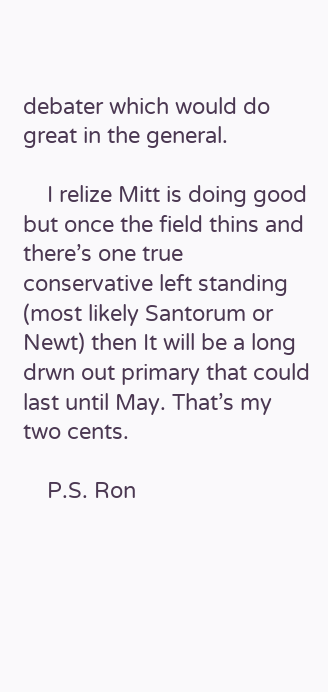debater which would do great in the general.

    I relize Mitt is doing good but once the field thins and there’s one true conservative left standing (most likely Santorum or Newt) then It will be a long drwn out primary that could last until May. That’s my two cents.

    P.S. Ron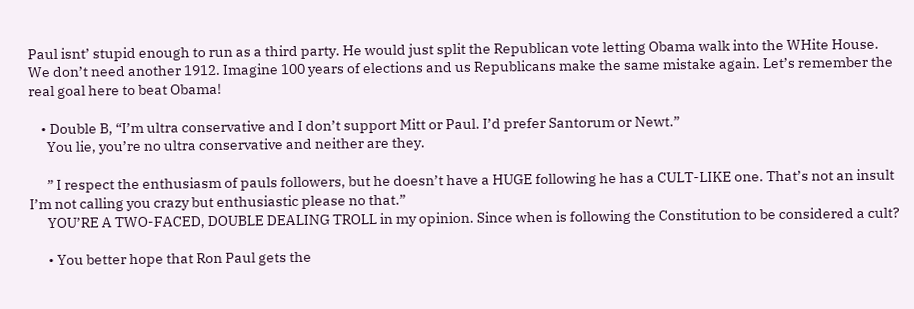Paul isnt’ stupid enough to run as a third party. He would just split the Republican vote letting Obama walk into the WHite House. We don’t need another 1912. Imagine 100 years of elections and us Republicans make the same mistake again. Let’s remember the real goal here to beat Obama!

    • Double B, “I’m ultra conservative and I don’t support Mitt or Paul. I’d prefer Santorum or Newt.”
      You lie, you’re no ultra conservative and neither are they.

      ” I respect the enthusiasm of pauls followers, but he doesn’t have a HUGE following he has a CULT-LIKE one. That’s not an insult I’m not calling you crazy but enthusiastic please no that.”
      YOU’RE A TWO-FACED, DOUBLE DEALING TROLL in my opinion. Since when is following the Constitution to be considered a cult?

      • You better hope that Ron Paul gets the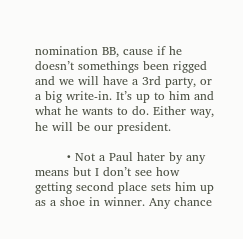nomination BB, cause if he doesn’t somethings been rigged and we will have a 3rd party, or a big write-in. It’s up to him and what he wants to do. Either way, he will be our president.

        • Not a Paul hater by any means but I don’t see how getting second place sets him up as a shoe in winner. Any chance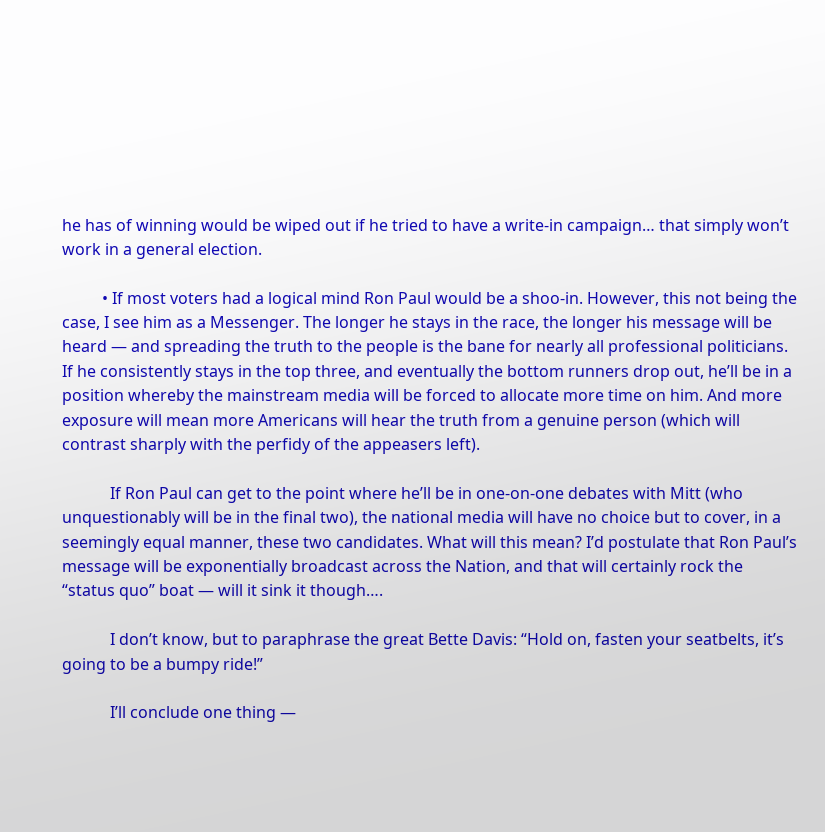he has of winning would be wiped out if he tried to have a write-in campaign… that simply won’t work in a general election.

          • If most voters had a logical mind Ron Paul would be a shoo-in. However, this not being the case, I see him as a Messenger. The longer he stays in the race, the longer his message will be heard — and spreading the truth to the people is the bane for nearly all professional politicians. If he consistently stays in the top three, and eventually the bottom runners drop out, he’ll be in a position whereby the mainstream media will be forced to allocate more time on him. And more exposure will mean more Americans will hear the truth from a genuine person (which will contrast sharply with the perfidy of the appeasers left).

            If Ron Paul can get to the point where he’ll be in one-on-one debates with Mitt (who unquestionably will be in the final two), the national media will have no choice but to cover, in a seemingly equal manner, these two candidates. What will this mean? I’d postulate that Ron Paul’s message will be exponentially broadcast across the Nation, and that will certainly rock the “status quo” boat — will it sink it though….

            I don’t know, but to paraphrase the great Bette Davis: “Hold on, fasten your seatbelts, it’s going to be a bumpy ride!”

            I’ll conclude one thing —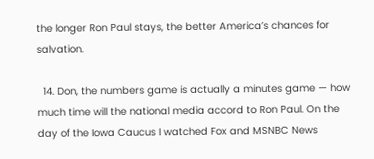the longer Ron Paul stays, the better America’s chances for salvation.

  14. Don, the numbers game is actually a minutes game — how much time will the national media accord to Ron Paul. On the day of the Iowa Caucus I watched Fox and MSNBC News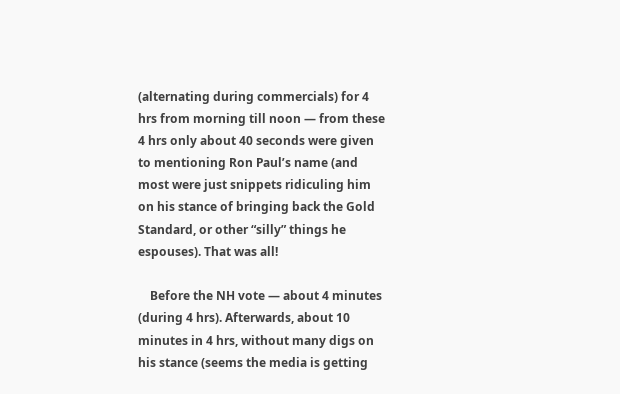(alternating during commercials) for 4 hrs from morning till noon — from these 4 hrs only about 40 seconds were given to mentioning Ron Paul’s name (and most were just snippets ridiculing him on his stance of bringing back the Gold Standard, or other “silly” things he espouses). That was all!

    Before the NH vote — about 4 minutes (during 4 hrs). Afterwards, about 10 minutes in 4 hrs, without many digs on his stance (seems the media is getting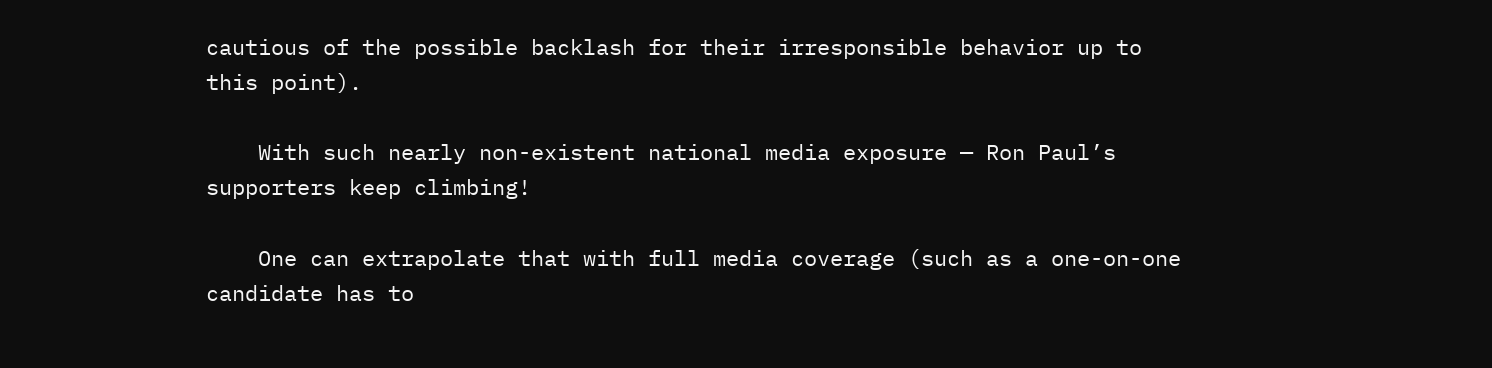cautious of the possible backlash for their irresponsible behavior up to this point).

    With such nearly non-existent national media exposure — Ron Paul’s supporters keep climbing!

    One can extrapolate that with full media coverage (such as a one-on-one candidate has to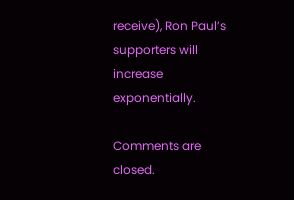receive), Ron Paul’s supporters will increase exponentially.

Comments are closed.